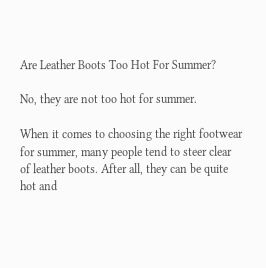Are Leather Boots Too Hot For Summer?

No, they are not too hot for summer.

When it comes to choosing the right footwear for summer, many people tend to steer clear of leather boots. After all, they can be quite hot and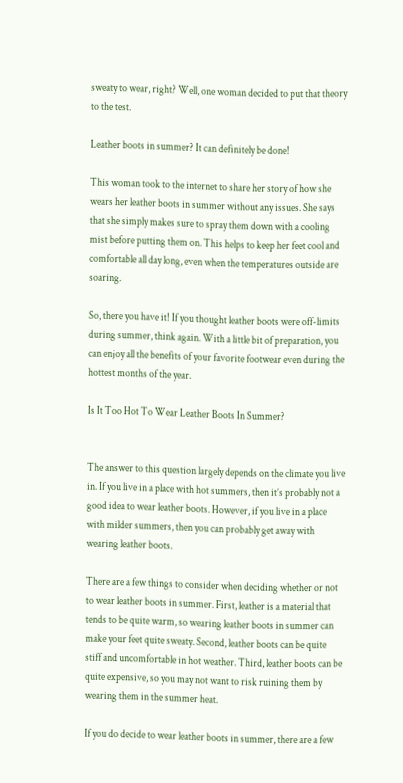sweaty to wear, right? Well, one woman decided to put that theory to the test.

Leather boots in summer? It can definitely be done!

This woman took to the internet to share her story of how she wears her leather boots in summer without any issues. She says that she simply makes sure to spray them down with a cooling mist before putting them on. This helps to keep her feet cool and comfortable all day long, even when the temperatures outside are soaring.

So, there you have it! If you thought leather boots were off-limits during summer, think again. With a little bit of preparation, you can enjoy all the benefits of your favorite footwear even during the hottest months of the year.

Is It Too Hot To Wear Leather Boots In Summer?


The answer to this question largely depends on the climate you live in. If you live in a place with hot summers, then it’s probably not a good idea to wear leather boots. However, if you live in a place with milder summers, then you can probably get away with wearing leather boots.

There are a few things to consider when deciding whether or not to wear leather boots in summer. First, leather is a material that tends to be quite warm, so wearing leather boots in summer can make your feet quite sweaty. Second, leather boots can be quite stiff and uncomfortable in hot weather. Third, leather boots can be quite expensive, so you may not want to risk ruining them by wearing them in the summer heat.

If you do decide to wear leather boots in summer, there are a few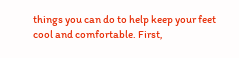things you can do to help keep your feet cool and comfortable. First,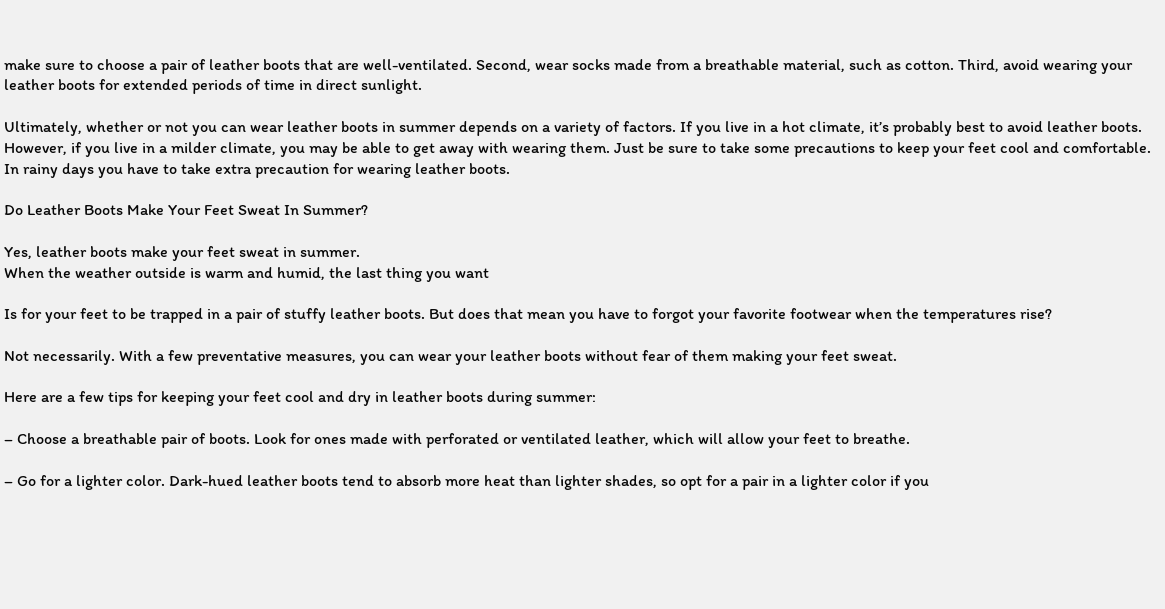make sure to choose a pair of leather boots that are well-ventilated. Second, wear socks made from a breathable material, such as cotton. Third, avoid wearing your leather boots for extended periods of time in direct sunlight.

Ultimately, whether or not you can wear leather boots in summer depends on a variety of factors. If you live in a hot climate, it’s probably best to avoid leather boots. However, if you live in a milder climate, you may be able to get away with wearing them. Just be sure to take some precautions to keep your feet cool and comfortable. In rainy days you have to take extra precaution for wearing leather boots.

Do Leather Boots Make Your Feet Sweat In Summer?

Yes, leather boots make your feet sweat in summer.
When the weather outside is warm and humid, the last thing you want

Is for your feet to be trapped in a pair of stuffy leather boots. But does that mean you have to forgot your favorite footwear when the temperatures rise?

Not necessarily. With a few preventative measures, you can wear your leather boots without fear of them making your feet sweat.

Here are a few tips for keeping your feet cool and dry in leather boots during summer:

– Choose a breathable pair of boots. Look for ones made with perforated or ventilated leather, which will allow your feet to breathe.

– Go for a lighter color. Dark-hued leather boots tend to absorb more heat than lighter shades, so opt for a pair in a lighter color if you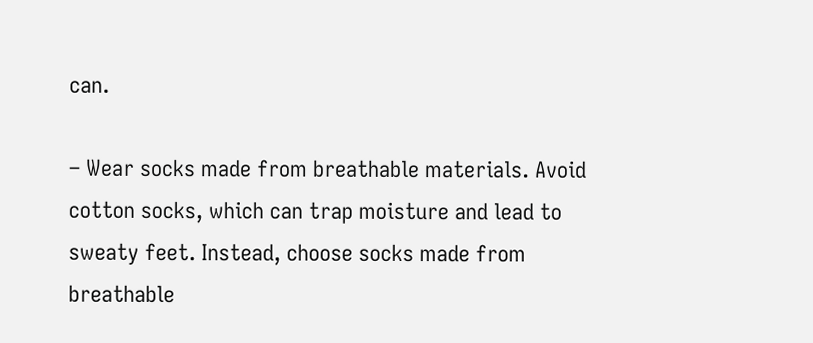can.

– Wear socks made from breathable materials. Avoid cotton socks, which can trap moisture and lead to sweaty feet. Instead, choose socks made from breathable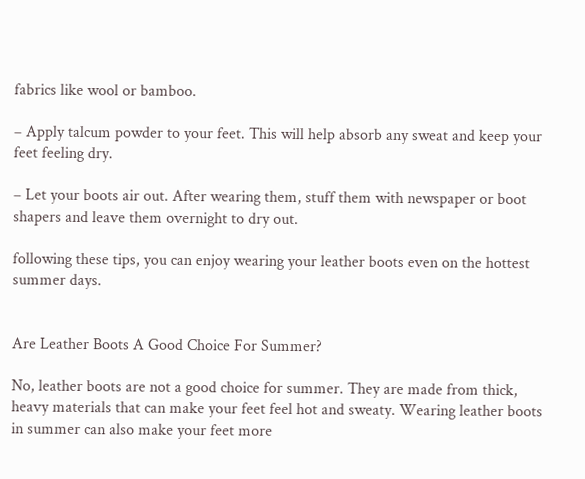fabrics like wool or bamboo.

– Apply talcum powder to your feet. This will help absorb any sweat and keep your feet feeling dry.

– Let your boots air out. After wearing them, stuff them with newspaper or boot shapers and leave them overnight to dry out.

following these tips, you can enjoy wearing your leather boots even on the hottest summer days.


Are Leather Boots A Good Choice For Summer?

No, leather boots are not a good choice for summer. They are made from thick, heavy materials that can make your feet feel hot and sweaty. Wearing leather boots in summer can also make your feet more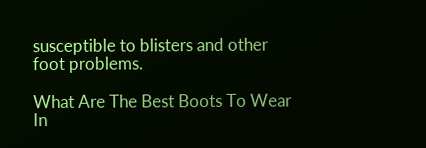susceptible to blisters and other foot problems.

What Are The Best Boots To Wear In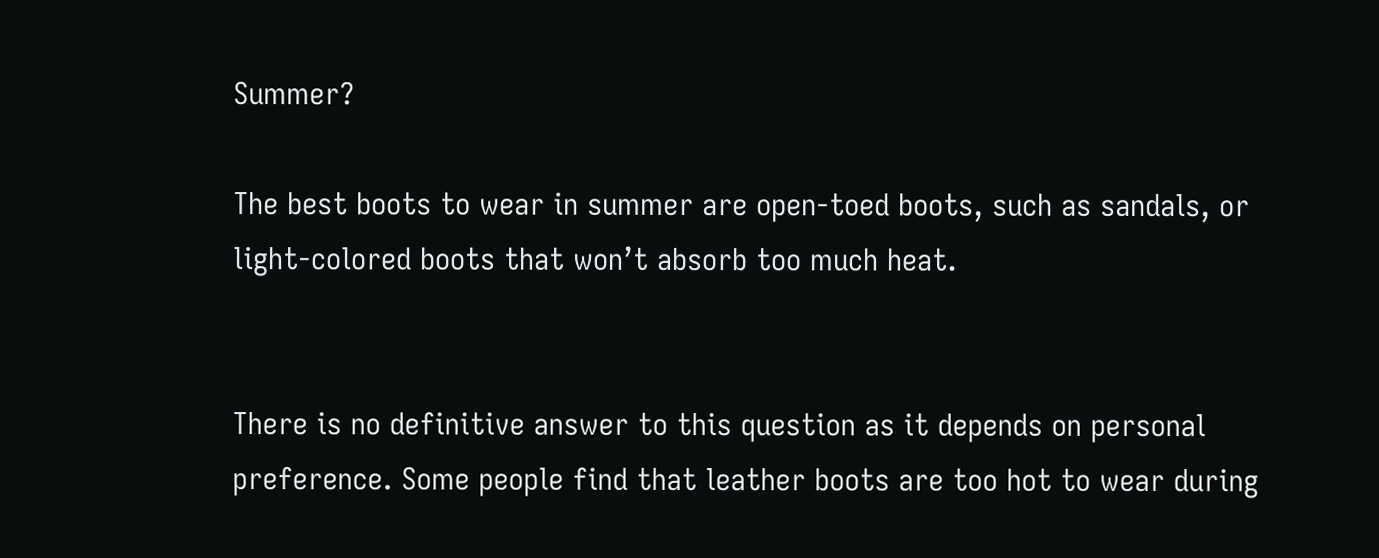Summer?

The best boots to wear in summer are open-toed boots, such as sandals, or light-colored boots that won’t absorb too much heat.


There is no definitive answer to this question as it depends on personal preference. Some people find that leather boots are too hot to wear during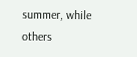summer, while others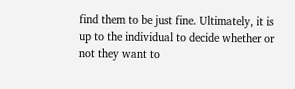find them to be just fine. Ultimately, it is up to the individual to decide whether or not they want to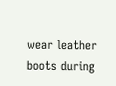wear leather boots during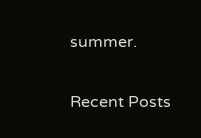summer.

Recent Posts